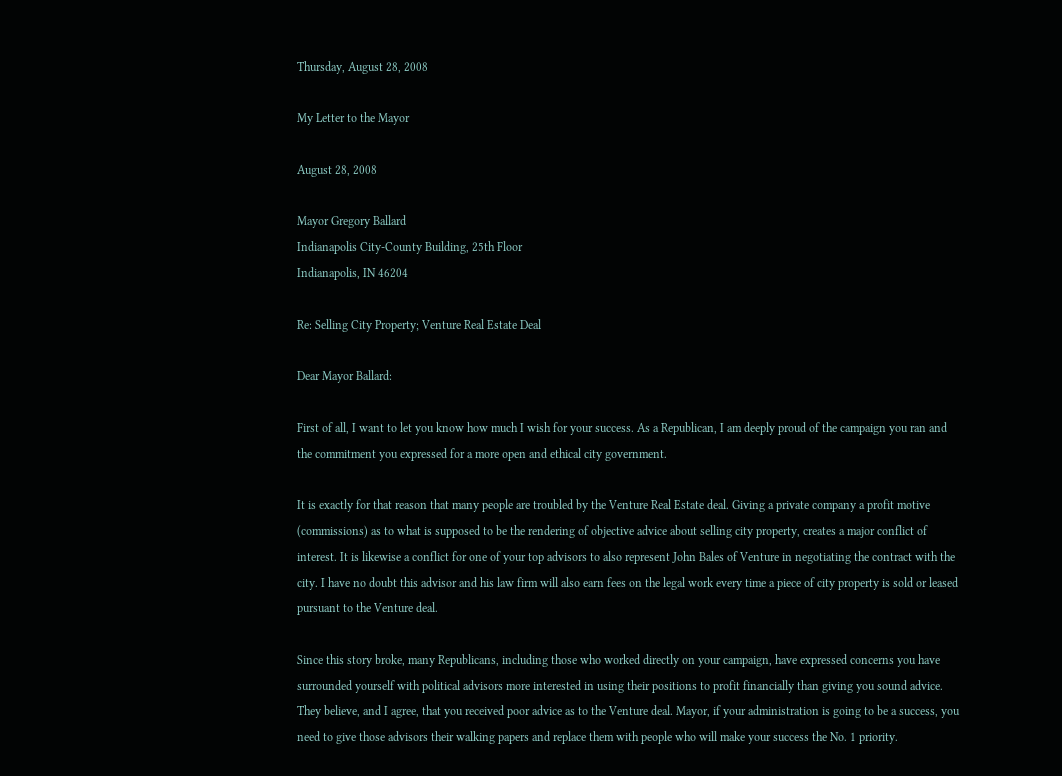Thursday, August 28, 2008

My Letter to the Mayor

August 28, 2008

Mayor Gregory Ballard
Indianapolis City-County Building, 25th Floor
Indianapolis, IN 46204

Re: Selling City Property; Venture Real Estate Deal

Dear Mayor Ballard:

First of all, I want to let you know how much I wish for your success. As a Republican, I am deeply proud of the campaign you ran and the commitment you expressed for a more open and ethical city government.

It is exactly for that reason that many people are troubled by the Venture Real Estate deal. Giving a private company a profit motive (commissions) as to what is supposed to be the rendering of objective advice about selling city property, creates a major conflict of interest. It is likewise a conflict for one of your top advisors to also represent John Bales of Venture in negotiating the contract with the city. I have no doubt this advisor and his law firm will also earn fees on the legal work every time a piece of city property is sold or leased pursuant to the Venture deal.

Since this story broke, many Republicans, including those who worked directly on your campaign, have expressed concerns you have surrounded yourself with political advisors more interested in using their positions to profit financially than giving you sound advice. They believe, and I agree, that you received poor advice as to the Venture deal. Mayor, if your administration is going to be a success, you need to give those advisors their walking papers and replace them with people who will make your success the No. 1 priority.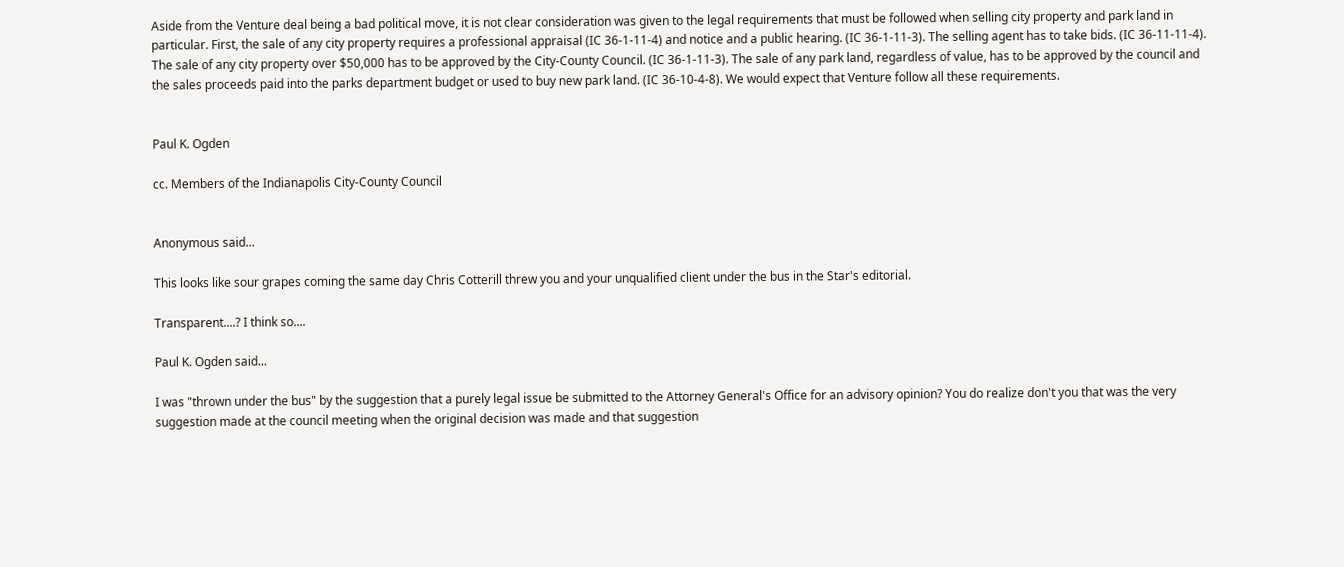Aside from the Venture deal being a bad political move, it is not clear consideration was given to the legal requirements that must be followed when selling city property and park land in particular. First, the sale of any city property requires a professional appraisal (IC 36-1-11-4) and notice and a public hearing. (IC 36-1-11-3). The selling agent has to take bids. (IC 36-11-11-4). The sale of any city property over $50,000 has to be approved by the City-County Council. (IC 36-1-11-3). The sale of any park land, regardless of value, has to be approved by the council and the sales proceeds paid into the parks department budget or used to buy new park land. (IC 36-10-4-8). We would expect that Venture follow all these requirements.


Paul K. Ogden

cc. Members of the Indianapolis City-County Council


Anonymous said...

This looks like sour grapes coming the same day Chris Cotterill threw you and your unqualified client under the bus in the Star's editorial.

Transparent....? I think so....

Paul K. Ogden said...

I was "thrown under the bus" by the suggestion that a purely legal issue be submitted to the Attorney General's Office for an advisory opinion? You do realize don't you that was the very suggestion made at the council meeting when the original decision was made and that suggestion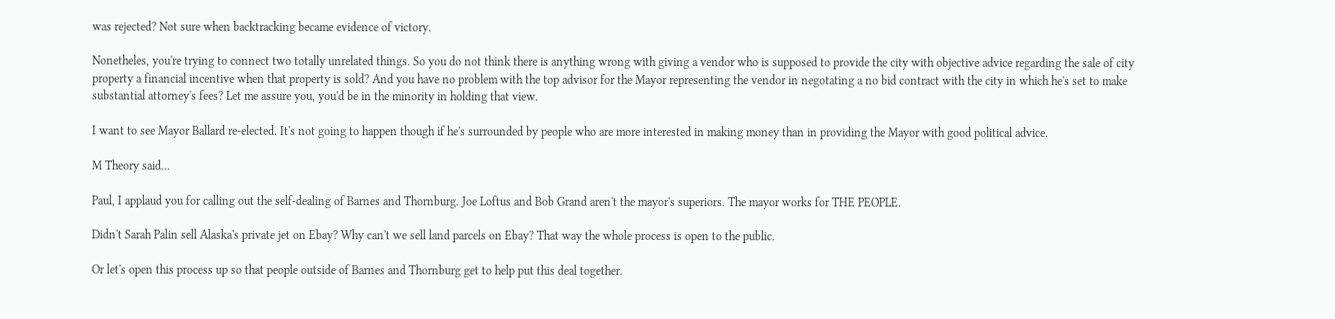was rejected? Not sure when backtracking became evidence of victory.

Nonetheles, you're trying to connect two totally unrelated things. So you do not think there is anything wrong with giving a vendor who is supposed to provide the city with objective advice regarding the sale of city property a financial incentive when that property is sold? And you have no problem with the top advisor for the Mayor representing the vendor in negotating a no bid contract with the city in which he's set to make substantial attorney's fees? Let me assure you, you'd be in the minority in holding that view.

I want to see Mayor Ballard re-elected. It's not going to happen though if he's surrounded by people who are more interested in making money than in providing the Mayor with good political advice.

M Theory said...

Paul, I applaud you for calling out the self-dealing of Barnes and Thornburg. Joe Loftus and Bob Grand aren't the mayor's superiors. The mayor works for THE PEOPLE.

Didn't Sarah Palin sell Alaska's private jet on Ebay? Why can't we sell land parcels on Ebay? That way the whole process is open to the public.

Or let's open this process up so that people outside of Barnes and Thornburg get to help put this deal together.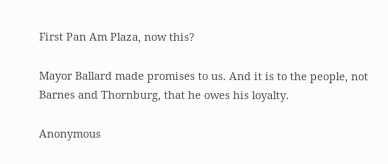First Pan Am Plaza, now this?

Mayor Ballard made promises to us. And it is to the people, not Barnes and Thornburg, that he owes his loyalty.

Anonymous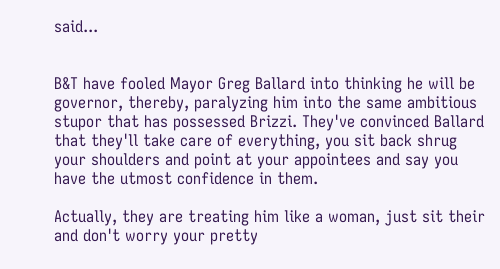said...


B&T have fooled Mayor Greg Ballard into thinking he will be governor, thereby, paralyzing him into the same ambitious stupor that has possessed Brizzi. They've convinced Ballard that they'll take care of everything, you sit back shrug your shoulders and point at your appointees and say you have the utmost confidence in them.

Actually, they are treating him like a woman, just sit their and don't worry your pretty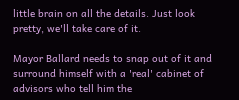little brain on all the details. Just look pretty, we'll take care of it.

Mayor Ballard needs to snap out of it and surround himself with a 'real' cabinet of advisors who tell him the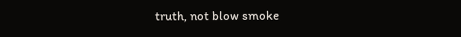truth, not blow smoke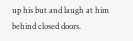up his but and laugh at him behind closed doors.